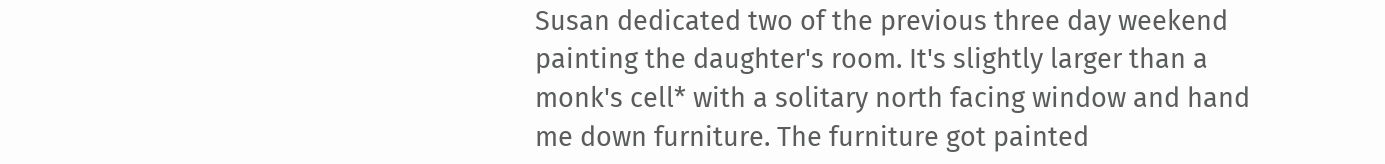Susan dedicated two of the previous three day weekend painting the daughter's room. It's slightly larger than a monk's cell* with a solitary north facing window and hand me down furniture. The furniture got painted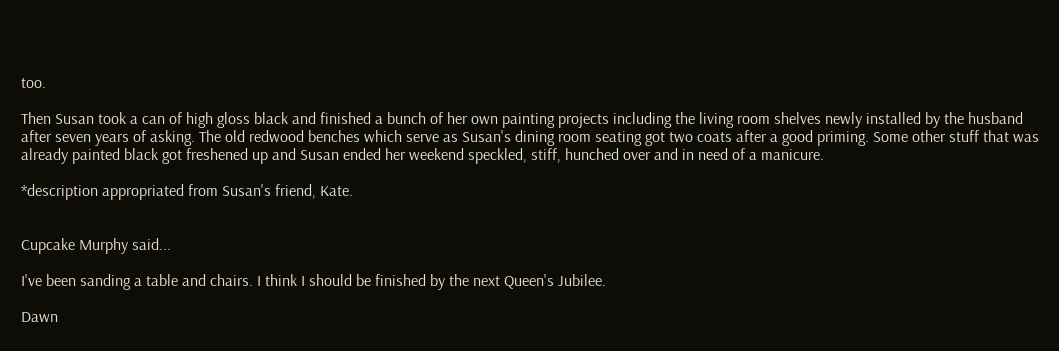too.

Then Susan took a can of high gloss black and finished a bunch of her own painting projects including the living room shelves newly installed by the husband after seven years of asking. The old redwood benches which serve as Susan's dining room seating got two coats after a good priming. Some other stuff that was already painted black got freshened up and Susan ended her weekend speckled, stiff, hunched over and in need of a manicure.

*description appropriated from Susan's friend, Kate.


Cupcake Murphy said...

I've been sanding a table and chairs. I think I should be finished by the next Queen's Jubilee.

Dawn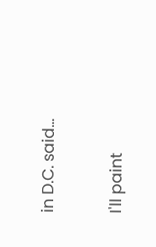in D.C. said...

I'll paint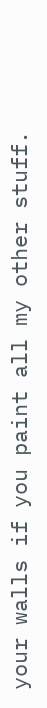your walls if you paint all my other stuff.